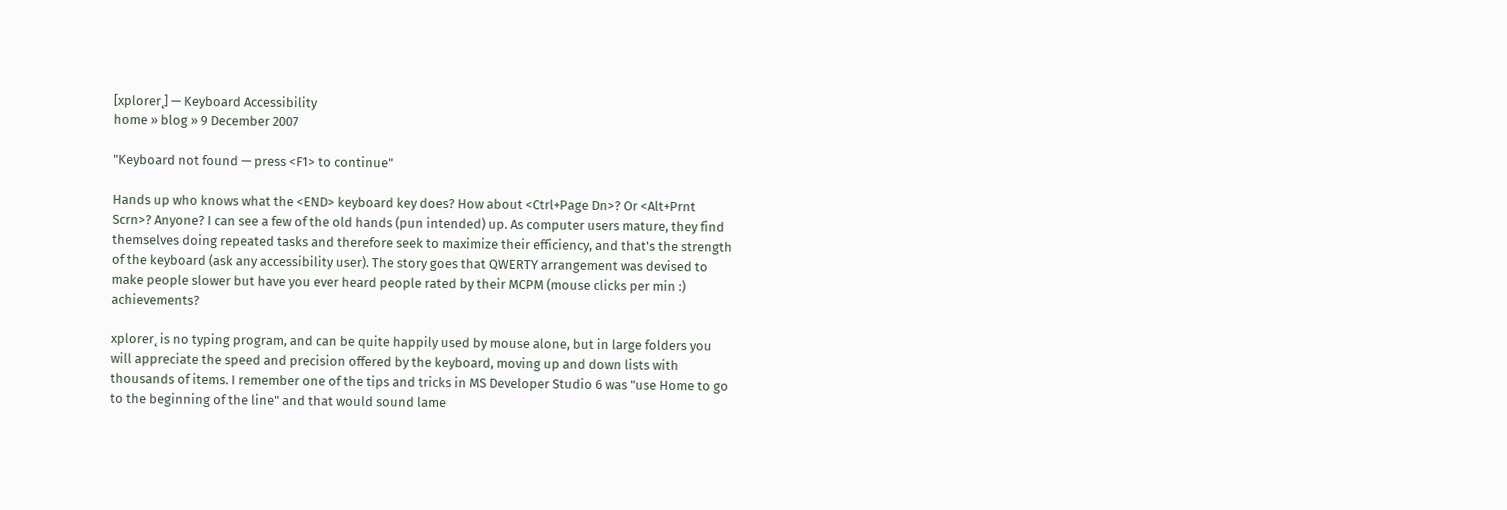[xplorer˛] — Keyboard Accessibility
home » blog » 9 December 2007

"Keyboard not found — press <F1> to continue"

Hands up who knows what the <END> keyboard key does? How about <Ctrl+Page Dn>? Or <Alt+Prnt Scrn>? Anyone? I can see a few of the old hands (pun intended) up. As computer users mature, they find themselves doing repeated tasks and therefore seek to maximize their efficiency, and that's the strength of the keyboard (ask any accessibility user). The story goes that QWERTY arrangement was devised to make people slower but have you ever heard people rated by their MCPM (mouse clicks per min :) achievements?

xplorer˛ is no typing program, and can be quite happily used by mouse alone, but in large folders you will appreciate the speed and precision offered by the keyboard, moving up and down lists with thousands of items. I remember one of the tips and tricks in MS Developer Studio 6 was "use Home to go to the beginning of the line" and that would sound lame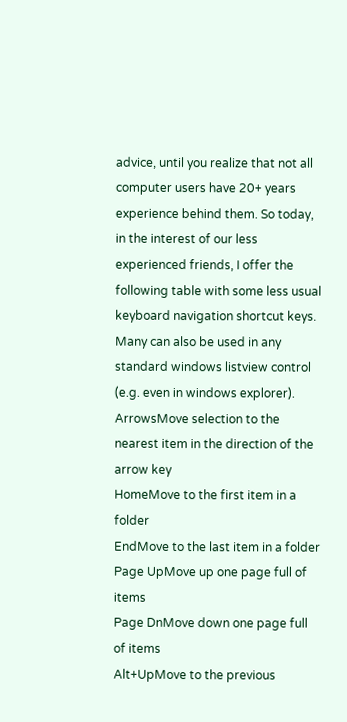advice, until you realize that not all computer users have 20+ years experience behind them. So today, in the interest of our less experienced friends, I offer the following table with some less usual keyboard navigation shortcut keys. Many can also be used in any standard windows listview control (e.g. even in windows explorer).
ArrowsMove selection to the nearest item in the direction of the arrow key
HomeMove to the first item in a folder
EndMove to the last item in a folder
Page UpMove up one page full of items
Page DnMove down one page full of items
Alt+UpMove to the previous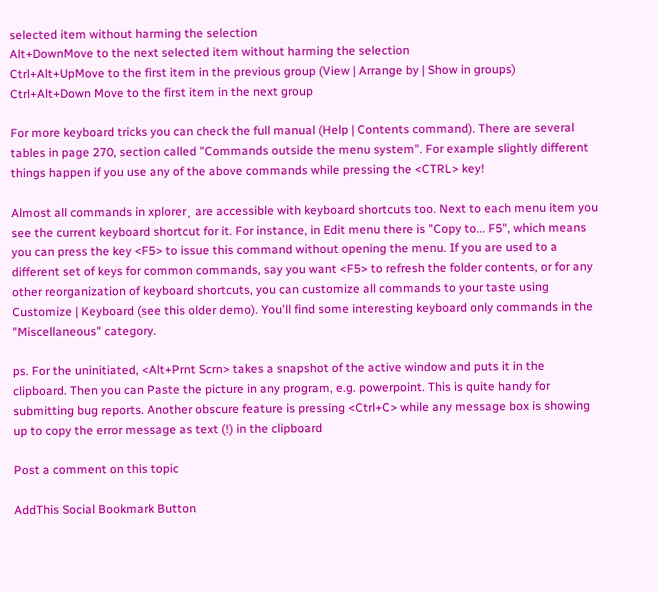selected item without harming the selection
Alt+DownMove to the next selected item without harming the selection
Ctrl+Alt+UpMove to the first item in the previous group (View | Arrange by | Show in groups)
Ctrl+Alt+Down Move to the first item in the next group

For more keyboard tricks you can check the full manual (Help | Contents command). There are several tables in page 270, section called "Commands outside the menu system". For example slightly different things happen if you use any of the above commands while pressing the <CTRL> key!

Almost all commands in xplorer˛ are accessible with keyboard shortcuts too. Next to each menu item you see the current keyboard shortcut for it. For instance, in Edit menu there is "Copy to... F5", which means you can press the key <F5> to issue this command without opening the menu. If you are used to a different set of keys for common commands, say you want <F5> to refresh the folder contents, or for any other reorganization of keyboard shortcuts, you can customize all commands to your taste using Customize | Keyboard (see this older demo). You'll find some interesting keyboard only commands in the "Miscellaneous" category.

ps. For the uninitiated, <Alt+Prnt Scrn> takes a snapshot of the active window and puts it in the clipboard. Then you can Paste the picture in any program, e.g. powerpoint. This is quite handy for submitting bug reports. Another obscure feature is pressing <Ctrl+C> while any message box is showing up to copy the error message as text (!) in the clipboard

Post a comment on this topic

AddThis Social Bookmark Button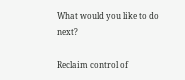What would you like to do next?

Reclaim control of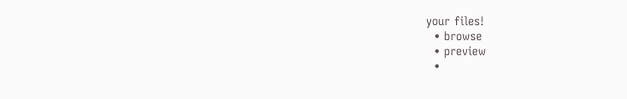your files!
  • browse
  • preview
  •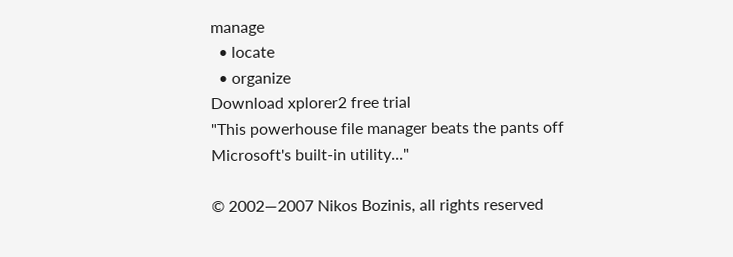manage
  • locate
  • organize
Download xplorer2 free trial
"This powerhouse file manager beats the pants off Microsoft's built-in utility..."

© 2002—2007 Nikos Bozinis, all rights reserved